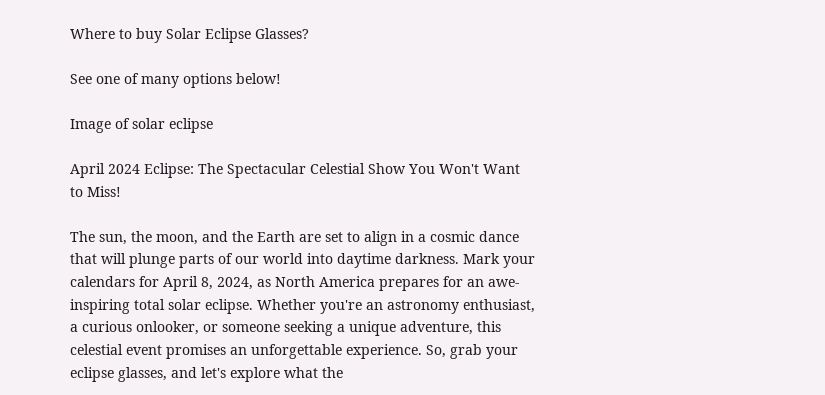Where to buy Solar Eclipse Glasses?

See one of many options below!

Image of solar eclipse

April 2024 Eclipse: The Spectacular Celestial Show You Won't Want to Miss!

The sun, the moon, and the Earth are set to align in a cosmic dance that will plunge parts of our world into daytime darkness. Mark your calendars for April 8, 2024, as North America prepares for an awe-inspiring total solar eclipse. Whether you're an astronomy enthusiast, a curious onlooker, or someone seeking a unique adventure, this celestial event promises an unforgettable experience. So, grab your eclipse glasses, and let's explore what the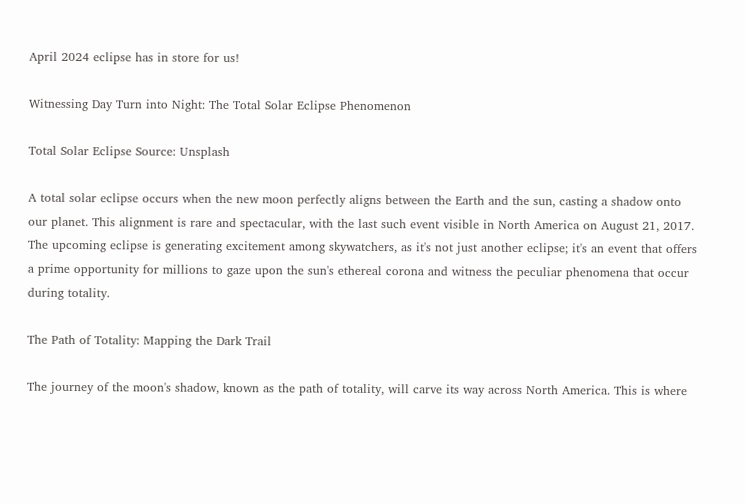April 2024 eclipse has in store for us!

Witnessing Day Turn into Night: The Total Solar Eclipse Phenomenon

Total Solar Eclipse Source: Unsplash

A total solar eclipse occurs when the new moon perfectly aligns between the Earth and the sun, casting a shadow onto our planet. This alignment is rare and spectacular, with the last such event visible in North America on August 21, 2017. The upcoming eclipse is generating excitement among skywatchers, as it's not just another eclipse; it's an event that offers a prime opportunity for millions to gaze upon the sun's ethereal corona and witness the peculiar phenomena that occur during totality.

The Path of Totality: Mapping the Dark Trail

The journey of the moon's shadow, known as the path of totality, will carve its way across North America. This is where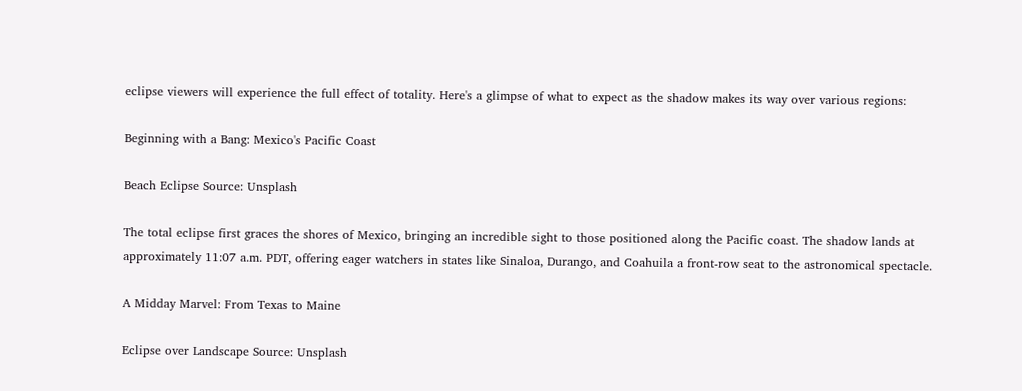eclipse viewers will experience the full effect of totality. Here's a glimpse of what to expect as the shadow makes its way over various regions:

Beginning with a Bang: Mexico's Pacific Coast

Beach Eclipse Source: Unsplash

The total eclipse first graces the shores of Mexico, bringing an incredible sight to those positioned along the Pacific coast. The shadow lands at approximately 11:07 a.m. PDT, offering eager watchers in states like Sinaloa, Durango, and Coahuila a front-row seat to the astronomical spectacle.

A Midday Marvel: From Texas to Maine

Eclipse over Landscape Source: Unsplash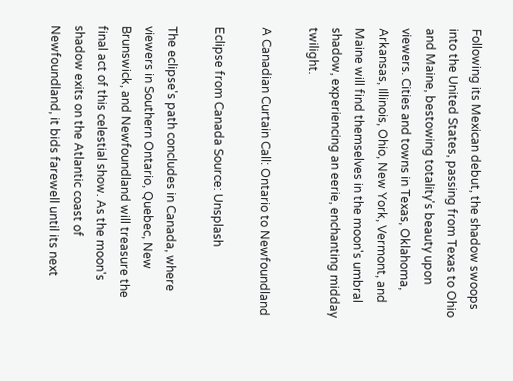Following its Mexican debut, the shadow swoops into the United States, passing from Texas to Ohio and Maine, bestowing totality's beauty upon viewers. Cities and towns in Texas, Oklahoma, Arkansas, Illinois, Ohio, New York, Vermont, and Maine will find themselves in the moon's umbral shadow, experiencing an eerie, enchanting midday twilight.

A Canadian Curtain Call: Ontario to Newfoundland

Eclipse from Canada Source: Unsplash

The eclipse's path concludes in Canada, where viewers in Southern Ontario, Quebec, New Brunswick, and Newfoundland will treasure the final act of this celestial show. As the moon's shadow exits on the Atlantic coast of Newfoundland, it bids farewell until its next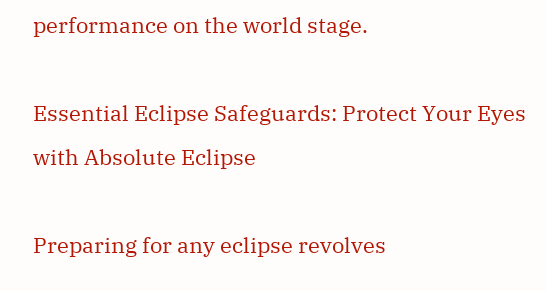performance on the world stage.

Essential Eclipse Safeguards: Protect Your Eyes with Absolute Eclipse

Preparing for any eclipse revolves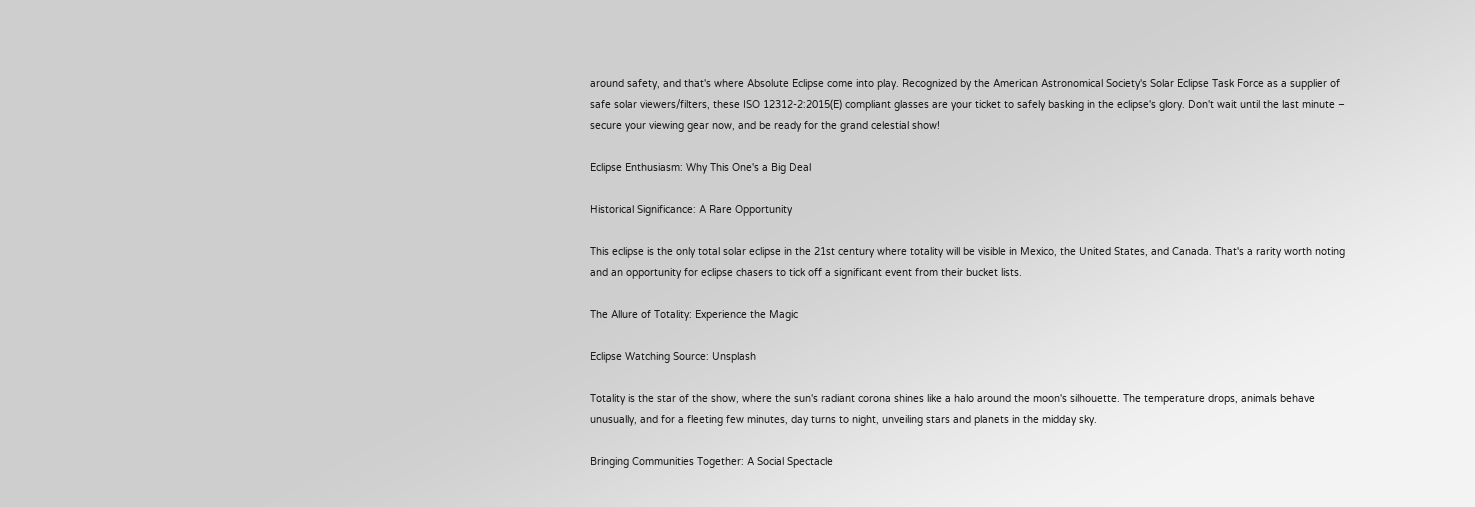around safety, and that's where Absolute Eclipse come into play. Recognized by the American Astronomical Society's Solar Eclipse Task Force as a supplier of safe solar viewers/filters, these ISO 12312-2:2015(E) compliant glasses are your ticket to safely basking in the eclipse's glory. Don't wait until the last minute – secure your viewing gear now, and be ready for the grand celestial show!

Eclipse Enthusiasm: Why This One's a Big Deal

Historical Significance: A Rare Opportunity

This eclipse is the only total solar eclipse in the 21st century where totality will be visible in Mexico, the United States, and Canada. That's a rarity worth noting and an opportunity for eclipse chasers to tick off a significant event from their bucket lists.

The Allure of Totality: Experience the Magic

Eclipse Watching Source: Unsplash

Totality is the star of the show, where the sun's radiant corona shines like a halo around the moon's silhouette. The temperature drops, animals behave unusually, and for a fleeting few minutes, day turns to night, unveiling stars and planets in the midday sky.

Bringing Communities Together: A Social Spectacle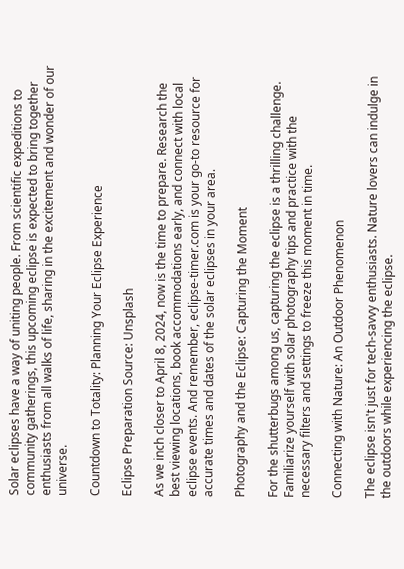Solar eclipses have a way of uniting people. From scientific expeditions to community gatherings, this upcoming eclipse is expected to bring together enthusiasts from all walks of life, sharing in the excitement and wonder of our universe.

Countdown to Totality: Planning Your Eclipse Experience

Eclipse Preparation Source: Unsplash

As we inch closer to April 8, 2024, now is the time to prepare. Research the best viewing locations, book accommodations early, and connect with local eclipse events. And remember, eclipse-timer.com is your go-to resource for accurate times and dates of the solar eclipses in your area.

Photography and the Eclipse: Capturing the Moment

For the shutterbugs among us, capturing the eclipse is a thrilling challenge. Familiarize yourself with solar photography tips and practice with the necessary filters and settings to freeze this moment in time.

Connecting with Nature: An Outdoor Phenomenon

The eclipse isn't just for tech-savvy enthusiasts. Nature lovers can indulge in the outdoors while experiencing the eclipse.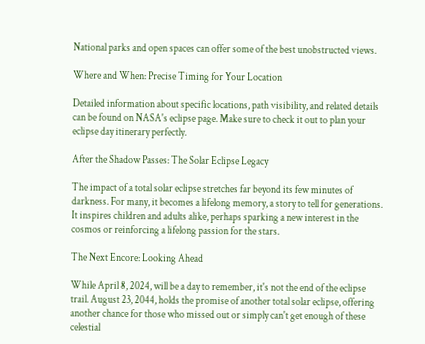National parks and open spaces can offer some of the best unobstructed views.

Where and When: Precise Timing for Your Location

Detailed information about specific locations, path visibility, and related details can be found on NASA's eclipse page. Make sure to check it out to plan your eclipse day itinerary perfectly.

After the Shadow Passes: The Solar Eclipse Legacy

The impact of a total solar eclipse stretches far beyond its few minutes of darkness. For many, it becomes a lifelong memory, a story to tell for generations. It inspires children and adults alike, perhaps sparking a new interest in the cosmos or reinforcing a lifelong passion for the stars.

The Next Encore: Looking Ahead

While April 8, 2024, will be a day to remember, it's not the end of the eclipse trail. August 23, 2044, holds the promise of another total solar eclipse, offering another chance for those who missed out or simply can't get enough of these celestial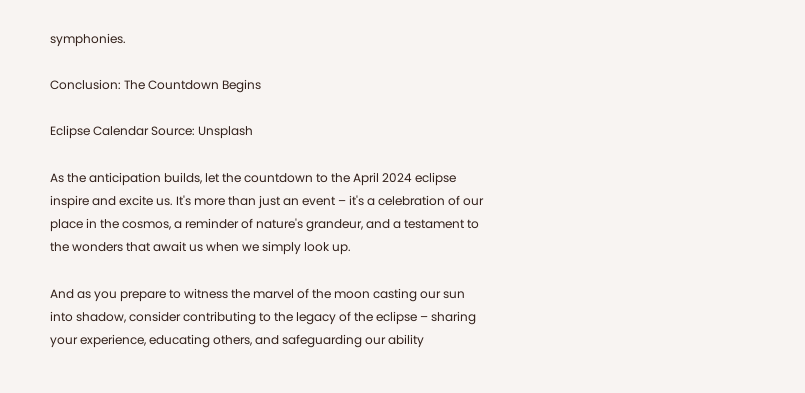symphonies.

Conclusion: The Countdown Begins

Eclipse Calendar Source: Unsplash

As the anticipation builds, let the countdown to the April 2024 eclipse inspire and excite us. It's more than just an event – it's a celebration of our place in the cosmos, a reminder of nature's grandeur, and a testament to the wonders that await us when we simply look up.

And as you prepare to witness the marvel of the moon casting our sun into shadow, consider contributing to the legacy of the eclipse – sharing your experience, educating others, and safeguarding our ability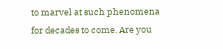to marvel at such phenomena for decades to come. Are you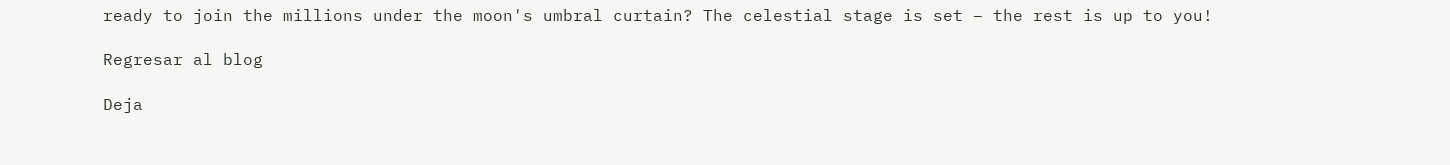ready to join the millions under the moon's umbral curtain? The celestial stage is set – the rest is up to you!

Regresar al blog

Deja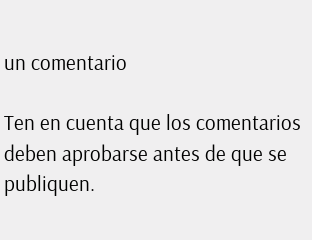un comentario

Ten en cuenta que los comentarios deben aprobarse antes de que se publiquen.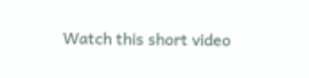Watch this short video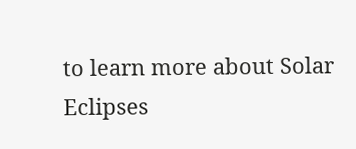to learn more about Solar Eclipses